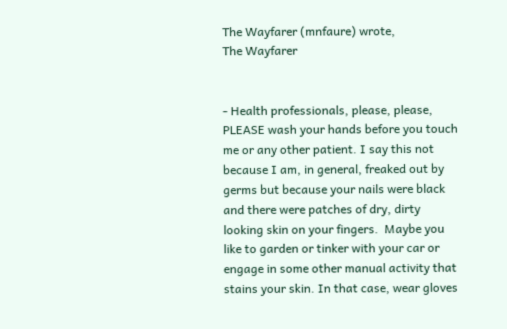The Wayfarer (mnfaure) wrote,
The Wayfarer


- Health professionals, please, please, PLEASE wash your hands before you touch me or any other patient. I say this not because I am, in general, freaked out by germs but because your nails were black and there were patches of dry, dirty looking skin on your fingers.  Maybe you like to garden or tinker with your car or engage in some other manual activity that stains your skin. In that case, wear gloves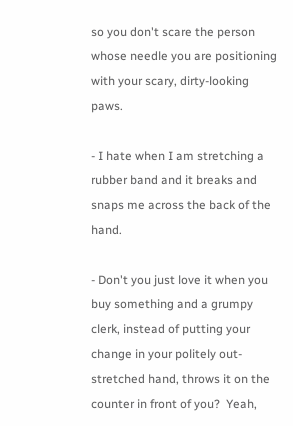so you don't scare the person whose needle you are positioning with your scary, dirty-looking paws.

- I hate when I am stretching a rubber band and it breaks and snaps me across the back of the hand.

- Don't you just love it when you buy something and a grumpy clerk, instead of putting your change in your politely out-stretched hand, throws it on the counter in front of you?  Yeah,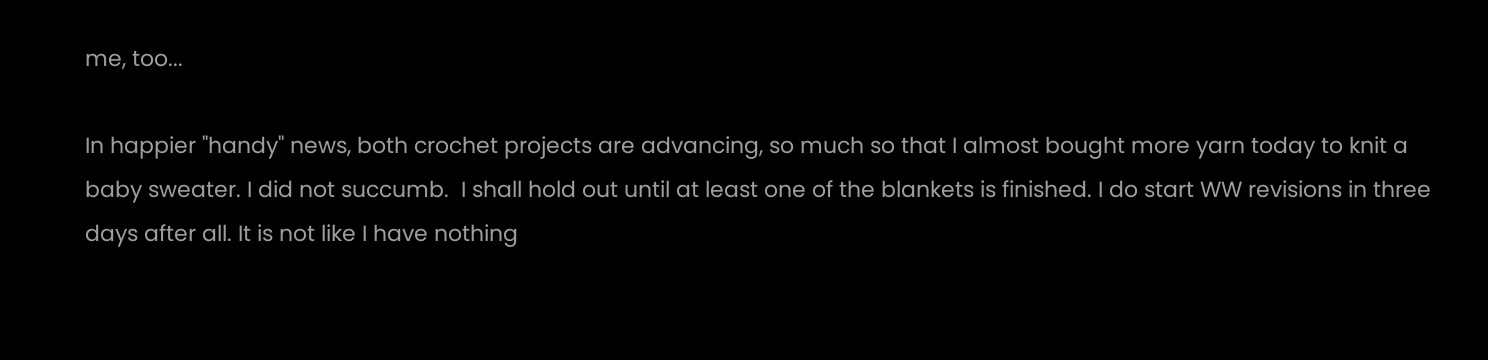me, too...

In happier "handy" news, both crochet projects are advancing, so much so that I almost bought more yarn today to knit a baby sweater. I did not succumb.  I shall hold out until at least one of the blankets is finished. I do start WW revisions in three days after all. It is not like I have nothing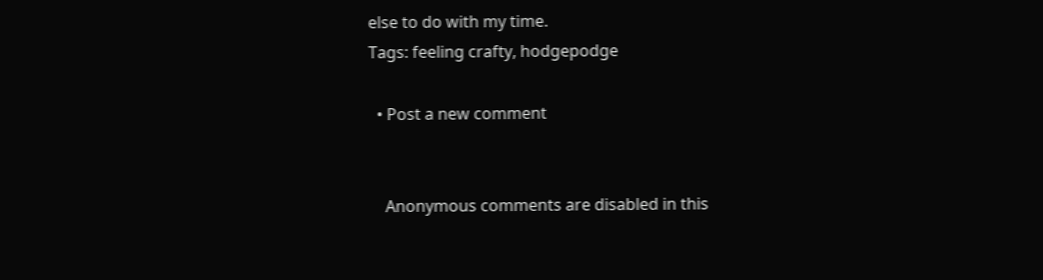else to do with my time.
Tags: feeling crafty, hodgepodge

  • Post a new comment


    Anonymous comments are disabled in this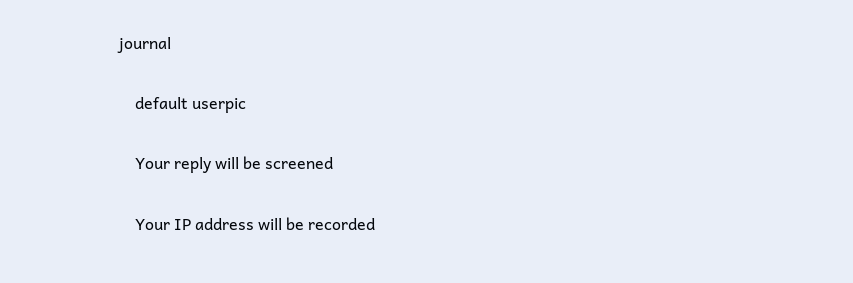journal

    default userpic

    Your reply will be screened

    Your IP address will be recorded